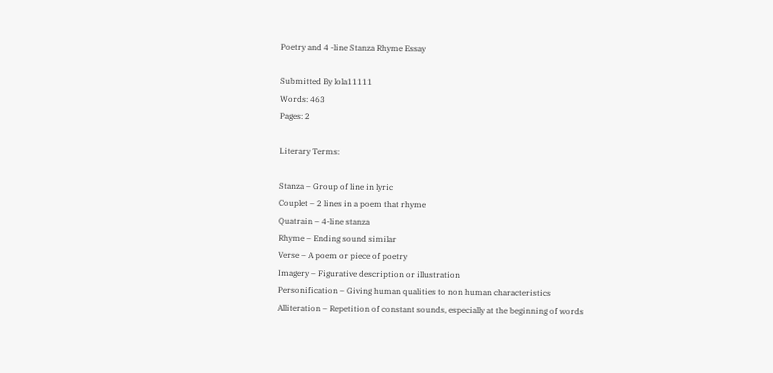Poetry and 4 -line Stanza Rhyme Essay

Submitted By lola11111
Words: 463
Pages: 2

Literary Terms:

Stanza – Group of line in lyric
Couplet – 2 lines in a poem that rhyme
Quatrain – 4-line stanza
Rhyme – Ending sound similar
Verse – A poem or piece of poetry
Imagery – Figurative description or illustration
Personification – Giving human qualities to non human characteristics
Alliteration – Repetition of constant sounds, especially at the beginning of words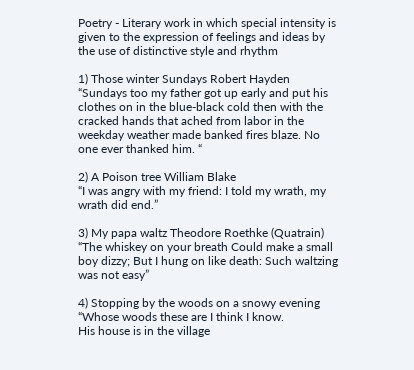Poetry - Literary work in which special intensity is given to the expression of feelings and ideas by the use of distinctive style and rhythm

1) Those winter Sundays Robert Hayden
“Sundays too my father got up early and put his clothes on in the blue-black cold then with the cracked hands that ached from labor in the weekday weather made banked fires blaze. No one ever thanked him. “

2) A Poison tree William Blake
“I was angry with my friend: I told my wrath, my wrath did end.”

3) My papa waltz Theodore Roethke (Quatrain) “The whiskey on your breath Could make a small boy dizzy; But I hung on like death: Such waltzing was not easy”

4) Stopping by the woods on a snowy evening
“Whose woods these are I think I know.
His house is in the village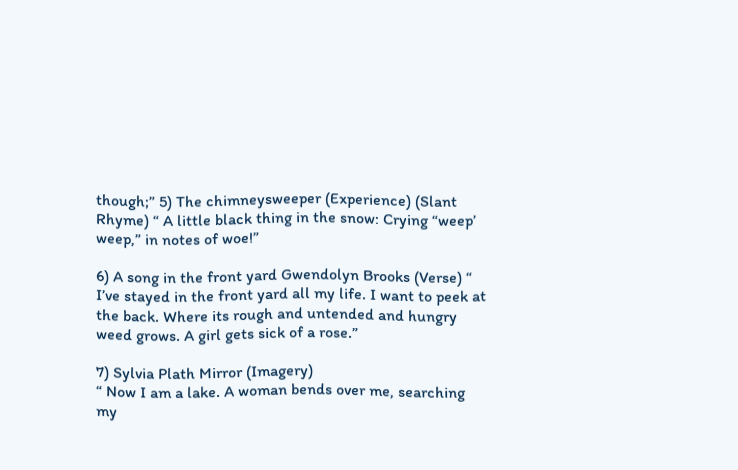though;” 5) The chimneysweeper (Experience) (Slant Rhyme) “ A little black thing in the snow: Crying “weep’ weep,” in notes of woe!”

6) A song in the front yard Gwendolyn Brooks (Verse) “ I’ve stayed in the front yard all my life. I want to peek at the back. Where its rough and untended and hungry weed grows. A girl gets sick of a rose.”

7) Sylvia Plath Mirror (Imagery)
“ Now I am a lake. A woman bends over me, searching my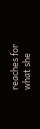reaches for what she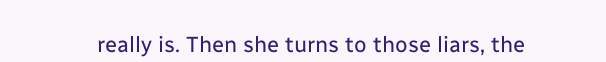really is. Then she turns to those liars, the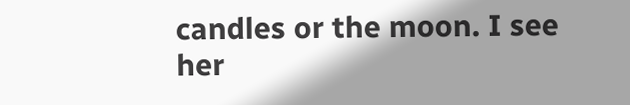candles or the moon. I see her